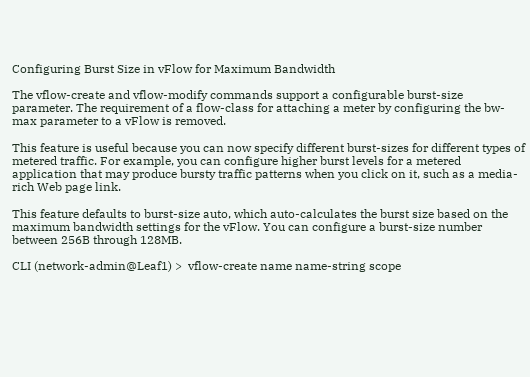Configuring Burst Size in vFlow for Maximum Bandwidth

The vflow-create and vflow-modify commands support a configurable burst-size parameter. The requirement of a flow-class for attaching a meter by configuring the bw-max parameter to a vFlow is removed.

This feature is useful because you can now specify different burst-sizes for different types of metered traffic. For example, you can configure higher burst levels for a metered application that may produce bursty traffic patterns when you click on it, such as a media-rich Web page link.

This feature defaults to burst-size auto, which auto-calculates the burst size based on the maximum bandwidth settings for the vFlow. You can configure a burst-size number between 256B through 128MB.

CLI (network-admin@Leaf1) >  vflow-create name name-string scope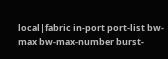local|fabric in-port port-list bw-max bw-max-number burst-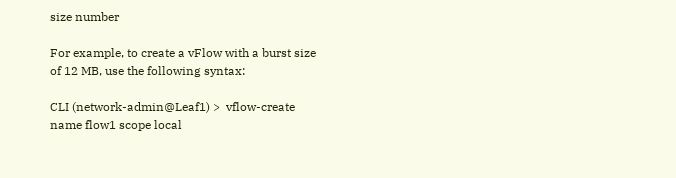size number

For example, to create a vFlow with a burst size of 12 MB, use the following syntax:

CLI (network-admin@Leaf1) >  vflow-create name flow1 scope local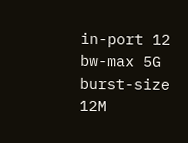in-port 12 bw-max 5G burst-size 12M